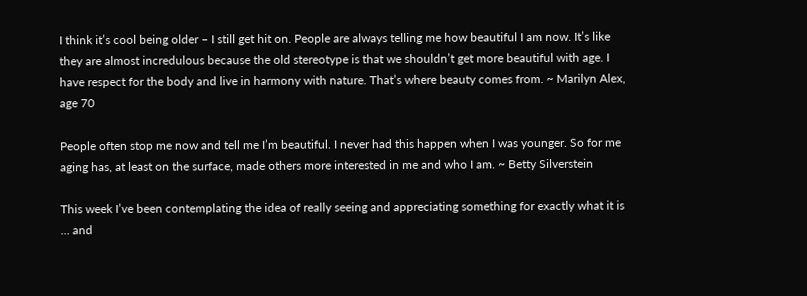I think it’s cool being older – I still get hit on. People are always telling me how beautiful I am now. It’s like they are almost incredulous because the old stereotype is that we shouldn’t get more beautiful with age. I have respect for the body and live in harmony with nature. That’s where beauty comes from. ~ Marilyn Alex, age 70

People often stop me now and tell me I’m beautiful. I never had this happen when I was younger. So for me aging has, at least on the surface, made others more interested in me and who I am. ~ Betty Silverstein

This week I’ve been contemplating the idea of really seeing and appreciating something for exactly what it is … and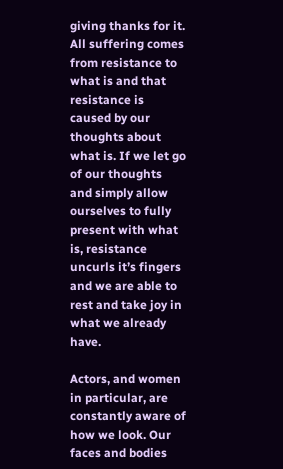giving thanks for it.  All suffering comes from resistance to what is and that resistance is caused by our thoughts about what is. If we let go of our thoughts and simply allow ourselves to fully present with what is, resistance uncurls it’s fingers and we are able to rest and take joy in what we already have.

Actors, and women in particular, are constantly aware of how we look. Our faces and bodies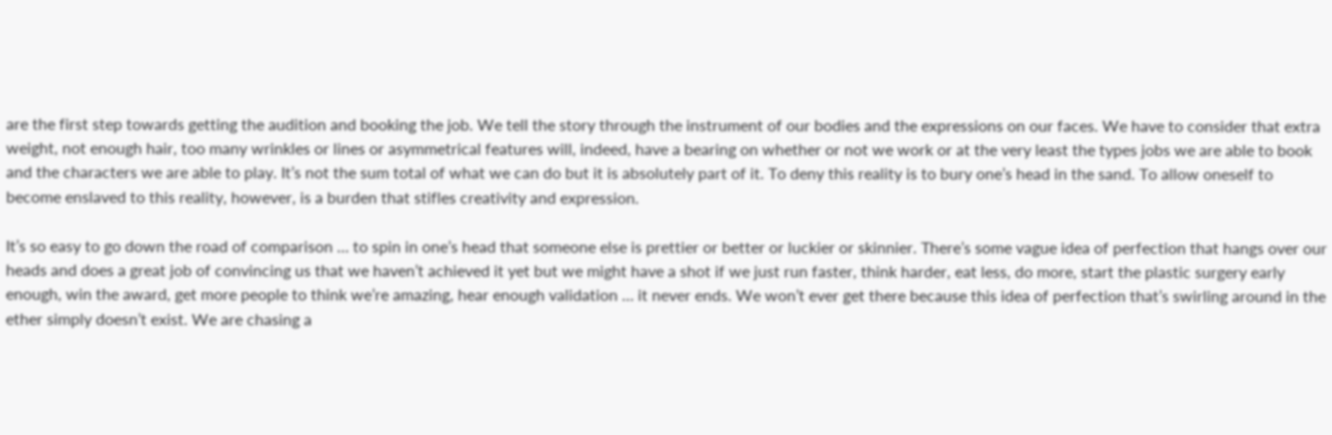are the first step towards getting the audition and booking the job. We tell the story through the instrument of our bodies and the expressions on our faces. We have to consider that extra weight, not enough hair, too many wrinkles or lines or asymmetrical features will, indeed, have a bearing on whether or not we work or at the very least the types jobs we are able to book and the characters we are able to play. It’s not the sum total of what we can do but it is absolutely part of it. To deny this reality is to bury one’s head in the sand. To allow oneself to become enslaved to this reality, however, is a burden that stifles creativity and expression.

It’s so easy to go down the road of comparison … to spin in one’s head that someone else is prettier or better or luckier or skinnier. There’s some vague idea of perfection that hangs over our heads and does a great job of convincing us that we haven’t achieved it yet but we might have a shot if we just run faster, think harder, eat less, do more, start the plastic surgery early enough, win the award, get more people to think we’re amazing, hear enough validation … it never ends. We won’t ever get there because this idea of perfection that’s swirling around in the ether simply doesn’t exist. We are chasing a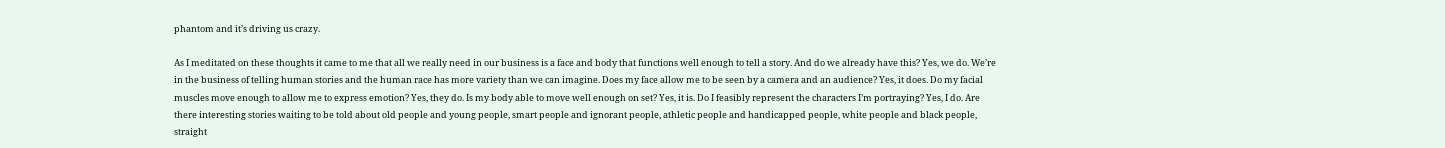phantom and it’s driving us crazy.

As I meditated on these thoughts it came to me that all we really need in our business is a face and body that functions well enough to tell a story. And do we already have this? Yes, we do. We’re in the business of telling human stories and the human race has more variety than we can imagine. Does my face allow me to be seen by a camera and an audience? Yes, it does. Do my facial muscles move enough to allow me to express emotion? Yes, they do. Is my body able to move well enough on set? Yes, it is. Do I feasibly represent the characters I’m portraying? Yes, I do. Are there interesting stories waiting to be told about old people and young people, smart people and ignorant people, athletic people and handicapped people, white people and black people, straight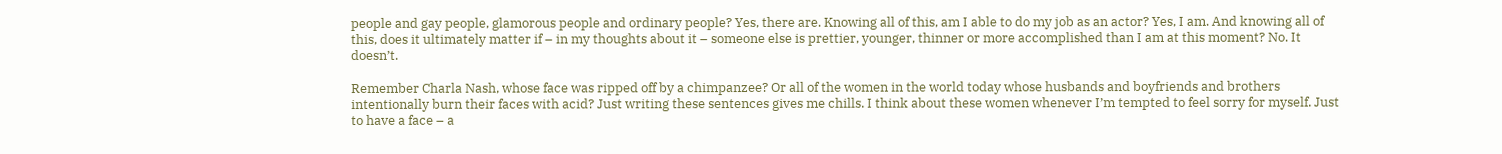people and gay people, glamorous people and ordinary people? Yes, there are. Knowing all of this, am I able to do my job as an actor? Yes, I am. And knowing all of this, does it ultimately matter if – in my thoughts about it – someone else is prettier, younger, thinner or more accomplished than I am at this moment? No. It doesn’t.

Remember Charla Nash, whose face was ripped off by a chimpanzee? Or all of the women in the world today whose husbands and boyfriends and brothers intentionally burn their faces with acid? Just writing these sentences gives me chills. I think about these women whenever I’m tempted to feel sorry for myself. Just to have a face – a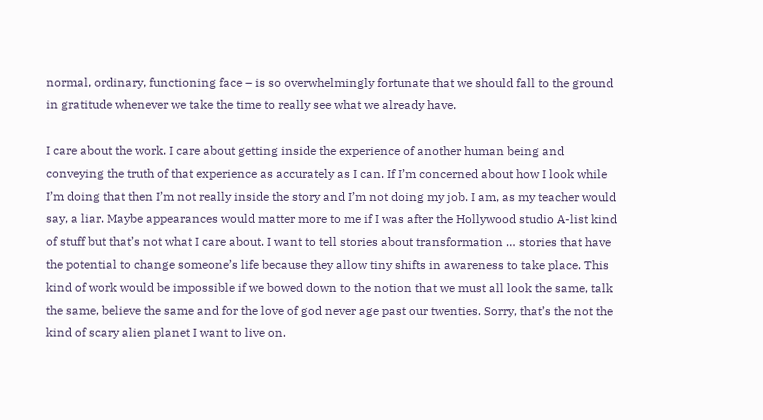normal, ordinary, functioning face – is so overwhelmingly fortunate that we should fall to the ground in gratitude whenever we take the time to really see what we already have.

I care about the work. I care about getting inside the experience of another human being and conveying the truth of that experience as accurately as I can. If I’m concerned about how I look while I’m doing that then I’m not really inside the story and I’m not doing my job. I am, as my teacher would say, a liar. Maybe appearances would matter more to me if I was after the Hollywood studio A-list kind of stuff but that’s not what I care about. I want to tell stories about transformation … stories that have the potential to change someone’s life because they allow tiny shifts in awareness to take place. This kind of work would be impossible if we bowed down to the notion that we must all look the same, talk the same, believe the same and for the love of god never age past our twenties. Sorry, that’s the not the kind of scary alien planet I want to live on.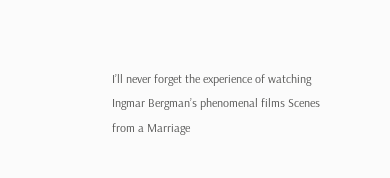I’ll never forget the experience of watching Ingmar Bergman’s phenomenal films Scenes from a Marriage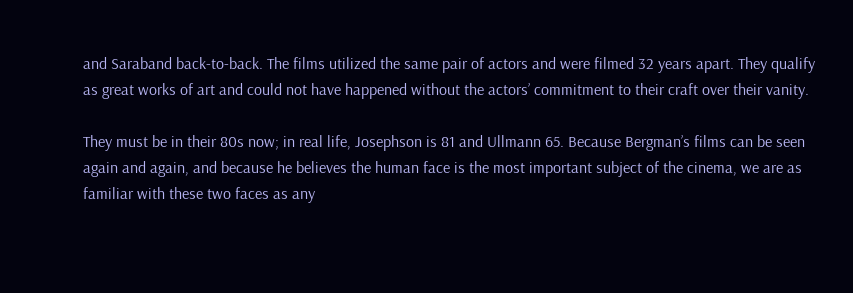and Saraband back-to-back. The films utilized the same pair of actors and were filmed 32 years apart. They qualify as great works of art and could not have happened without the actors’ commitment to their craft over their vanity.

They must be in their 80s now; in real life, Josephson is 81 and Ullmann 65. Because Bergman’s films can be seen again and again, and because he believes the human face is the most important subject of the cinema, we are as familiar with these two faces as any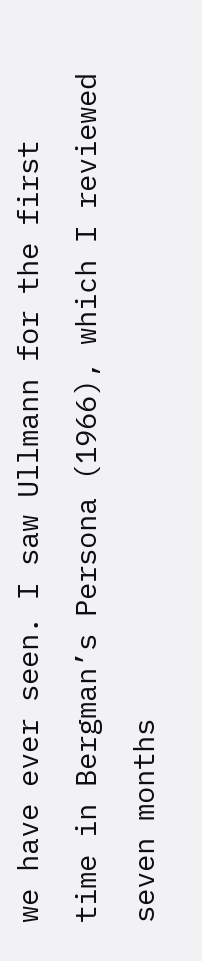we have ever seen. I saw Ullmann for the first time in Bergman’s Persona (1966), which I reviewed seven months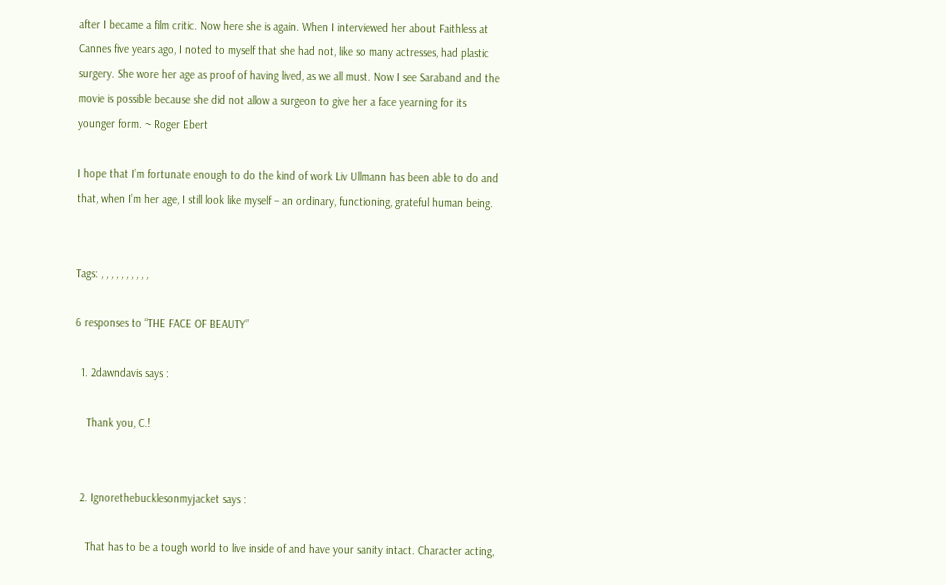after I became a film critic. Now here she is again. When I interviewed her about Faithless at Cannes five years ago, I noted to myself that she had not, like so many actresses, had plastic surgery. She wore her age as proof of having lived, as we all must. Now I see Saraband and the movie is possible because she did not allow a surgeon to give her a face yearning for its younger form. ~ Roger Ebert

I hope that I’m fortunate enough to do the kind of work Liv Ullmann has been able to do and that, when I’m her age, I still look like myself – an ordinary, functioning, grateful human being.


Tags: , , , , , , , , , ,

6 responses to “THE FACE OF BEAUTY”

  1. 2dawndavis says :

    Thank you, C.!


  2. Ignorethebucklesonmyjacket says :

    That has to be a tough world to live inside of and have your sanity intact. Character acting,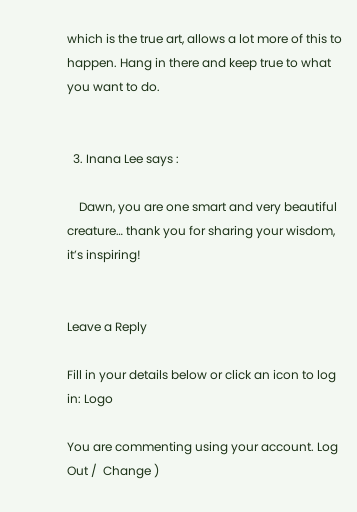which is the true art, allows a lot more of this to happen. Hang in there and keep true to what you want to do.


  3. Inana Lee says :

    Dawn, you are one smart and very beautiful creature… thank you for sharing your wisdom, it’s inspiring!


Leave a Reply

Fill in your details below or click an icon to log in: Logo

You are commenting using your account. Log Out /  Change )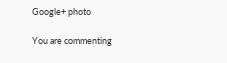Google+ photo

You are commenting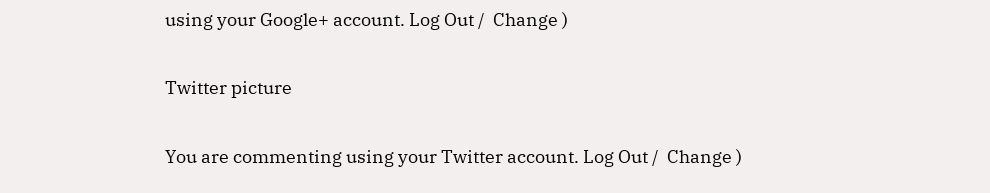using your Google+ account. Log Out /  Change )

Twitter picture

You are commenting using your Twitter account. Log Out /  Change )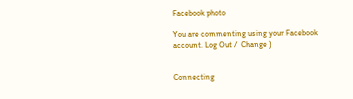Facebook photo

You are commenting using your Facebook account. Log Out /  Change )


Connecting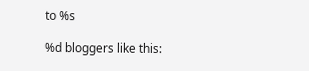to %s

%d bloggers like this: